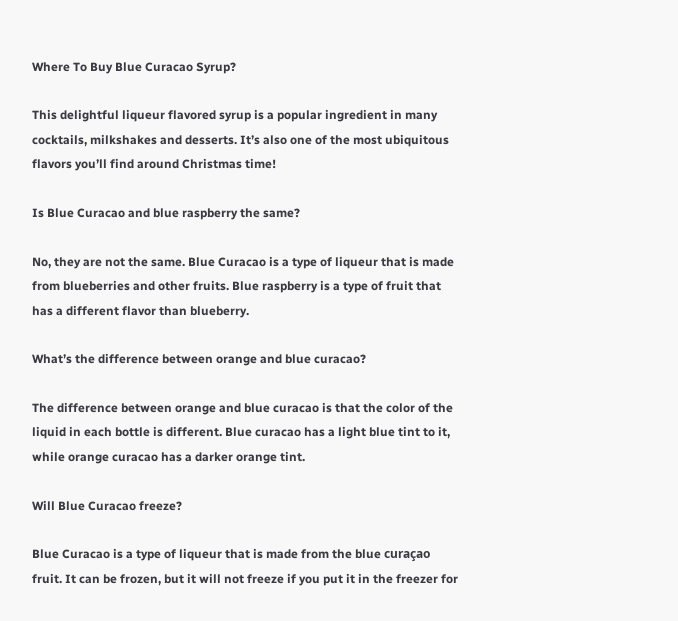Where To Buy Blue Curacao Syrup?

This delightful liqueur flavored syrup is a popular ingredient in many cocktails, milkshakes and desserts. It’s also one of the most ubiquitous flavors you’ll find around Christmas time!

Is Blue Curacao and blue raspberry the same?

No, they are not the same. Blue Curacao is a type of liqueur that is made from blueberries and other fruits. Blue raspberry is a type of fruit that has a different flavor than blueberry.

What’s the difference between orange and blue curacao?

The difference between orange and blue curacao is that the color of the liquid in each bottle is different. Blue curacao has a light blue tint to it, while orange curacao has a darker orange tint.

Will Blue Curacao freeze?

Blue Curacao is a type of liqueur that is made from the blue curaçao fruit. It can be frozen, but it will not freeze if you put it in the freezer for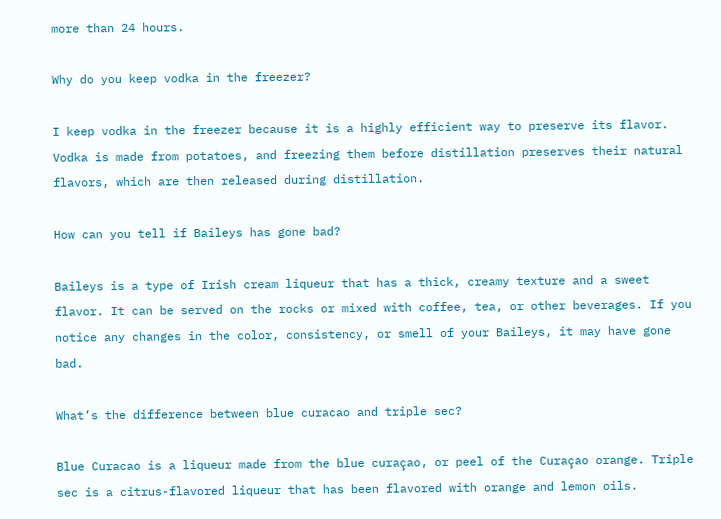more than 24 hours.

Why do you keep vodka in the freezer?

I keep vodka in the freezer because it is a highly efficient way to preserve its flavor. Vodka is made from potatoes, and freezing them before distillation preserves their natural flavors, which are then released during distillation.

How can you tell if Baileys has gone bad?

Baileys is a type of Irish cream liqueur that has a thick, creamy texture and a sweet flavor. It can be served on the rocks or mixed with coffee, tea, or other beverages. If you notice any changes in the color, consistency, or smell of your Baileys, it may have gone bad.

What’s the difference between blue curacao and triple sec?

Blue Curacao is a liqueur made from the blue curaçao, or peel of the Curaçao orange. Triple sec is a citrus-flavored liqueur that has been flavored with orange and lemon oils.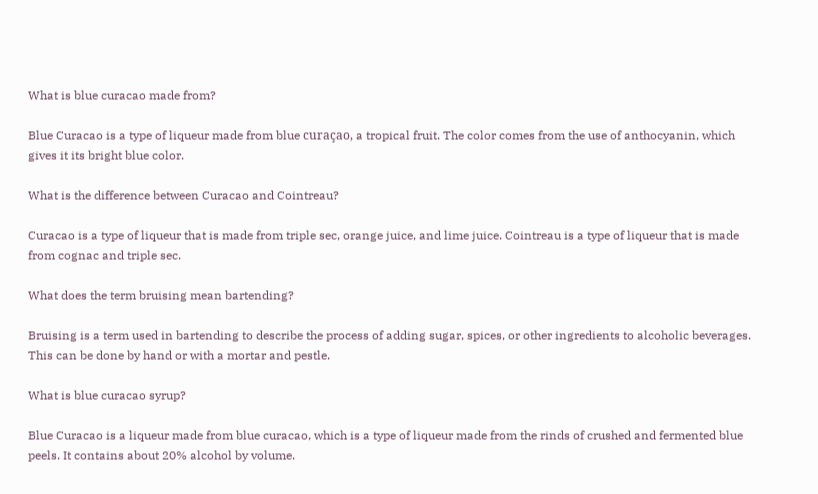What is blue curacao made from?

Blue Curacao is a type of liqueur made from blue curaçao, a tropical fruit. The color comes from the use of anthocyanin, which gives it its bright blue color.

What is the difference between Curacao and Cointreau?

Curacao is a type of liqueur that is made from triple sec, orange juice, and lime juice. Cointreau is a type of liqueur that is made from cognac and triple sec.

What does the term bruising mean bartending?

Bruising is a term used in bartending to describe the process of adding sugar, spices, or other ingredients to alcoholic beverages. This can be done by hand or with a mortar and pestle.

What is blue curacao syrup?

Blue Curacao is a liqueur made from blue curacao, which is a type of liqueur made from the rinds of crushed and fermented blue peels. It contains about 20% alcohol by volume.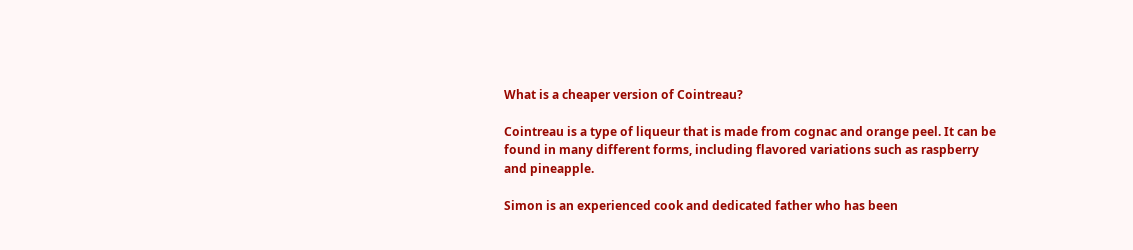What is a cheaper version of Cointreau?

Cointreau is a type of liqueur that is made from cognac and orange peel. It can be found in many different forms, including flavored variations such as raspberry and pineapple.

Simon is an experienced cook and dedicated father who has been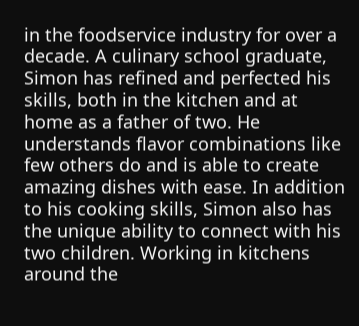in the foodservice industry for over a decade. A culinary school graduate, Simon has refined and perfected his skills, both in the kitchen and at home as a father of two. He understands flavor combinations like few others do and is able to create amazing dishes with ease. In addition to his cooking skills, Simon also has the unique ability to connect with his two children. Working in kitchens around the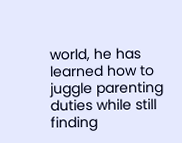world, he has learned how to juggle parenting duties while still finding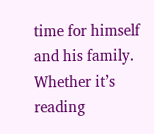time for himself and his family. Whether it’s reading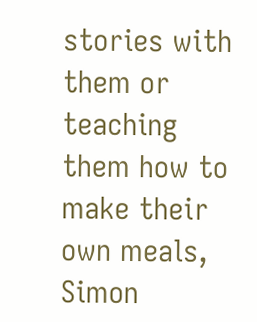stories with them or teaching them how to make their own meals, Simon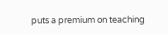puts a premium on teaching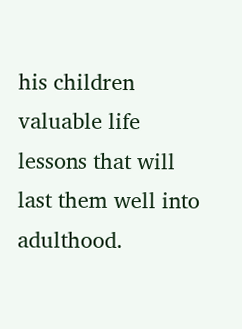his children valuable life lessons that will last them well into adulthood.